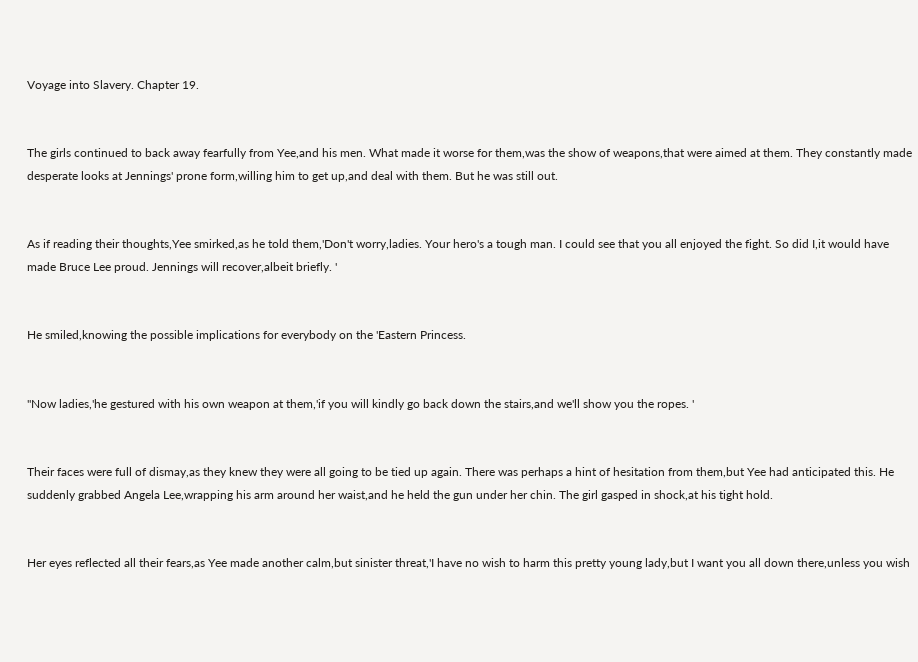Voyage into Slavery. Chapter 19.


The girls continued to back away fearfully from Yee,and his men. What made it worse for them,was the show of weapons,that were aimed at them. They constantly made desperate looks at Jennings' prone form,willing him to get up,and deal with them. But he was still out.


As if reading their thoughts,Yee smirked,as he told them,'Don't worry,ladies. Your hero's a tough man. I could see that you all enjoyed the fight. So did I,it would have made Bruce Lee proud. Jennings will recover,albeit briefly. '


He smiled,knowing the possible implications for everybody on the 'Eastern Princess.


''Now ladies,'he gestured with his own weapon at them,'if you will kindly go back down the stairs,and we'll show you the ropes. '


Their faces were full of dismay,as they knew they were all going to be tied up again. There was perhaps a hint of hesitation from them,but Yee had anticipated this. He suddenly grabbed Angela Lee,wrapping his arm around her waist,and he held the gun under her chin. The girl gasped in shock,at his tight hold.


Her eyes reflected all their fears,as Yee made another calm,but sinister threat,'I have no wish to harm this pretty young lady,but I want you all down there,unless you wish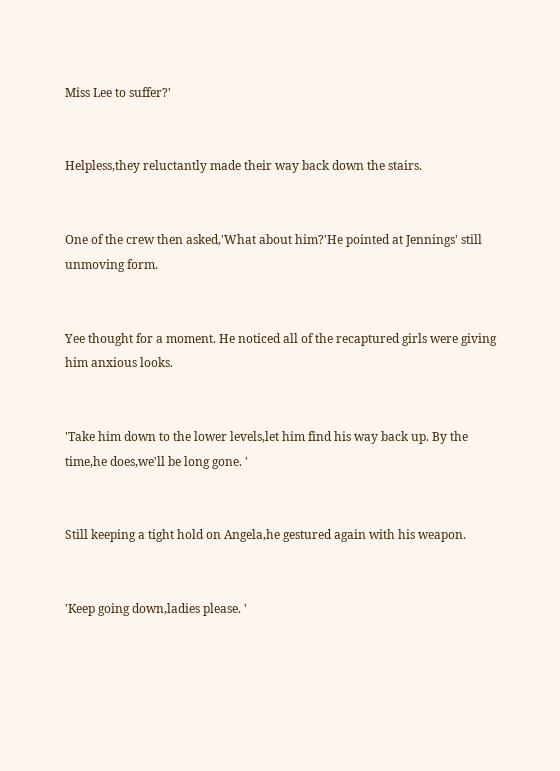Miss Lee to suffer?'


Helpless,they reluctantly made their way back down the stairs.


One of the crew then asked,'What about him?'He pointed at Jennings' still unmoving form.


Yee thought for a moment. He noticed all of the recaptured girls were giving him anxious looks.


'Take him down to the lower levels,let him find his way back up. By the time,he does,we'll be long gone. '


Still keeping a tight hold on Angela,he gestured again with his weapon.


'Keep going down,ladies please. '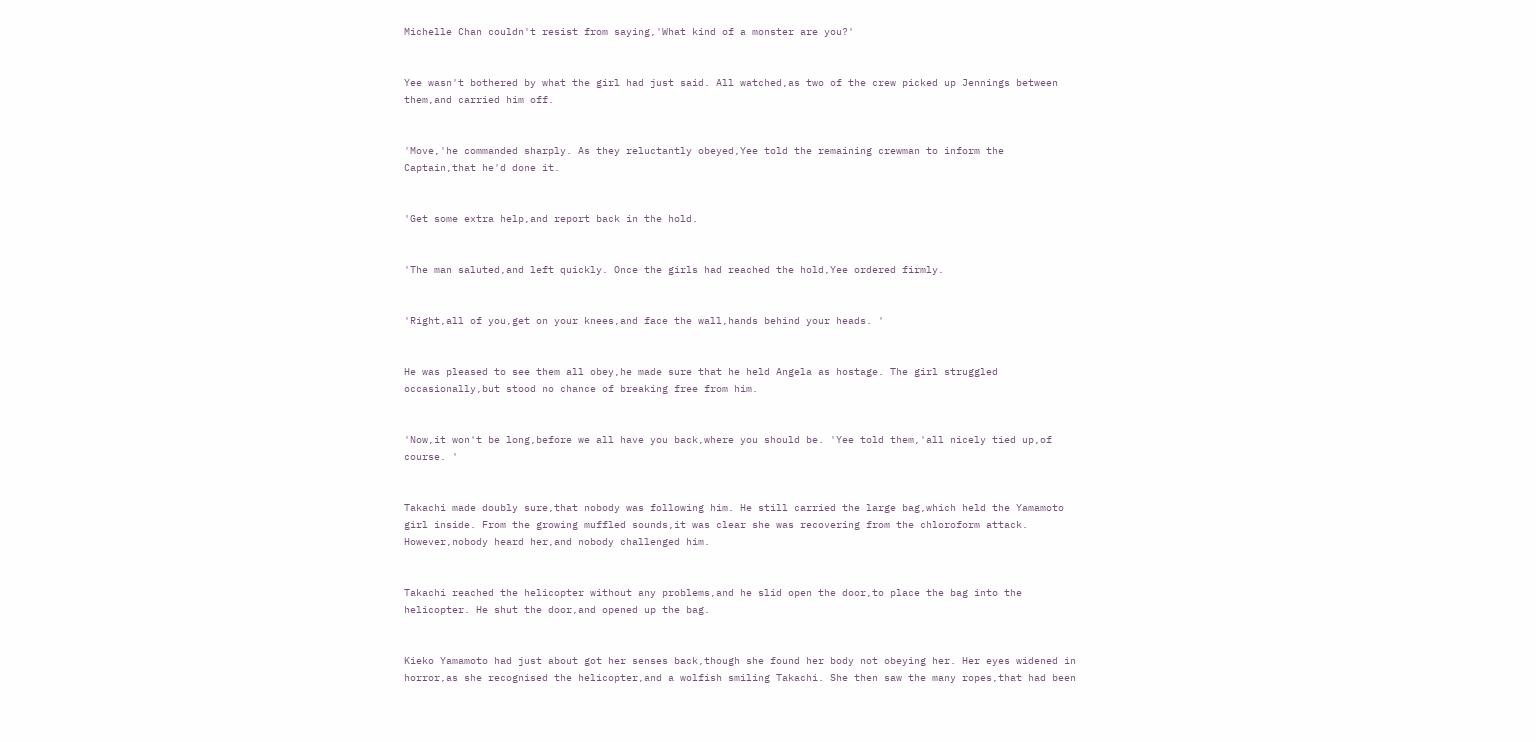Michelle Chan couldn't resist from saying,'What kind of a monster are you?'


Yee wasn't bothered by what the girl had just said. All watched,as two of the crew picked up Jennings between them,and carried him off.


'Move,'he commanded sharply. As they reluctantly obeyed,Yee told the remaining crewman to inform the Captain,that he'd done it.


'Get some extra help,and report back in the hold.


'The man saluted,and left quickly. Once the girls had reached the hold,Yee ordered firmly.


'Right,all of you,get on your knees,and face the wall,hands behind your heads. '


He was pleased to see them all obey,he made sure that he held Angela as hostage. The girl struggled occasionally,but stood no chance of breaking free from him.


'Now,it won't be long,before we all have you back,where you should be. 'Yee told them,'all nicely tied up,of course. '


Takachi made doubly sure,that nobody was following him. He still carried the large bag,which held the Yamamoto girl inside. From the growing muffled sounds,it was clear she was recovering from the chloroform attack. However,nobody heard her,and nobody challenged him.


Takachi reached the helicopter without any problems,and he slid open the door,to place the bag into the helicopter. He shut the door,and opened up the bag.


Kieko Yamamoto had just about got her senses back,though she found her body not obeying her. Her eyes widened in horror,as she recognised the helicopter,and a wolfish smiling Takachi. She then saw the many ropes,that had been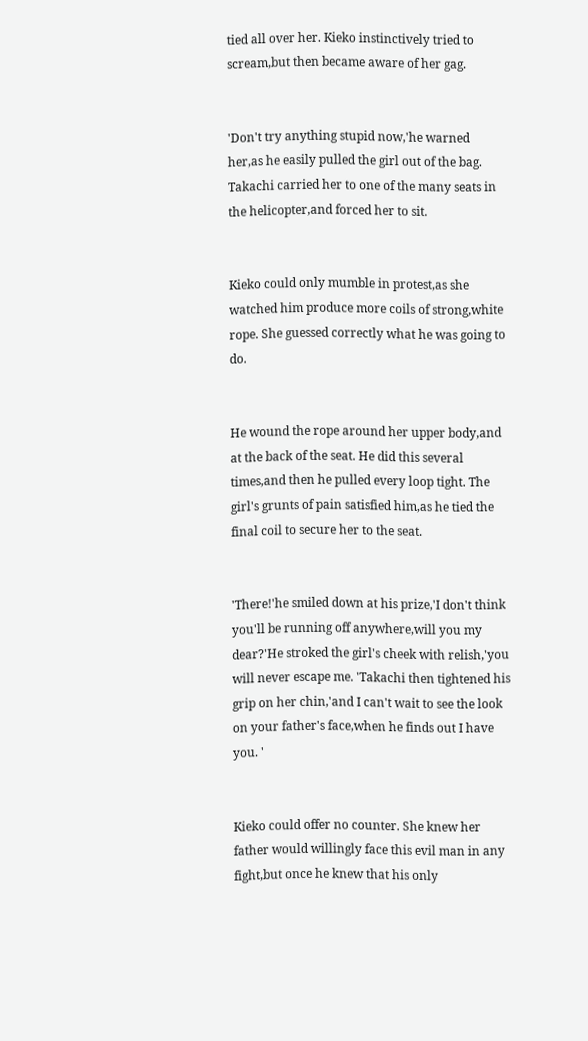tied all over her. Kieko instinctively tried to scream,but then became aware of her gag.


'Don't try anything stupid now,'he warned her,as he easily pulled the girl out of the bag. Takachi carried her to one of the many seats in the helicopter,and forced her to sit.


Kieko could only mumble in protest,as she watched him produce more coils of strong,white rope. She guessed correctly what he was going to do.


He wound the rope around her upper body,and at the back of the seat. He did this several times,and then he pulled every loop tight. The girl's grunts of pain satisfied him,as he tied the final coil to secure her to the seat.


'There!'he smiled down at his prize,'I don't think you'll be running off anywhere,will you my dear?'He stroked the girl's cheek with relish,'you will never escape me. 'Takachi then tightened his grip on her chin,'and I can't wait to see the look on your father's face,when he finds out I have you. '


Kieko could offer no counter. She knew her father would willingly face this evil man in any fight,but once he knew that his only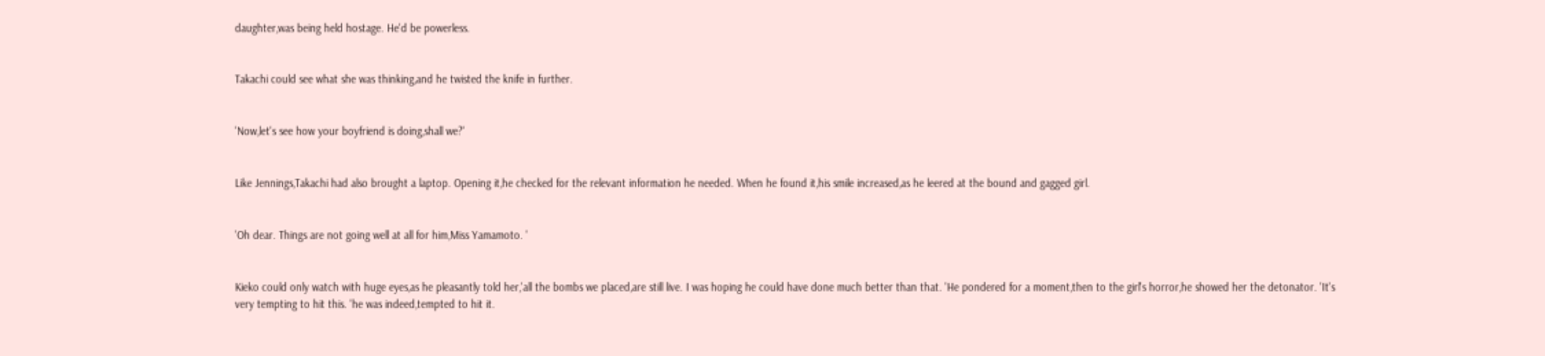daughter,was being held hostage. He'd be powerless.


Takachi could see what she was thinking,and he twisted the knife in further.


'Now,let's see how your boyfriend is doing,shall we?'


Like Jennings,Takachi had also brought a laptop. Opening it,he checked for the relevant information he needed. When he found it,his smile increased,as he leered at the bound and gagged girl.


'Oh dear. Things are not going well at all for him,Miss Yamamoto. '


Kieko could only watch with huge eyes,as he pleasantly told her,'all the bombs we placed,are still live. I was hoping he could have done much better than that. 'He pondered for a moment,then to the girl's horror,he showed her the detonator. 'It's very tempting to hit this. 'he was indeed,tempted to hit it.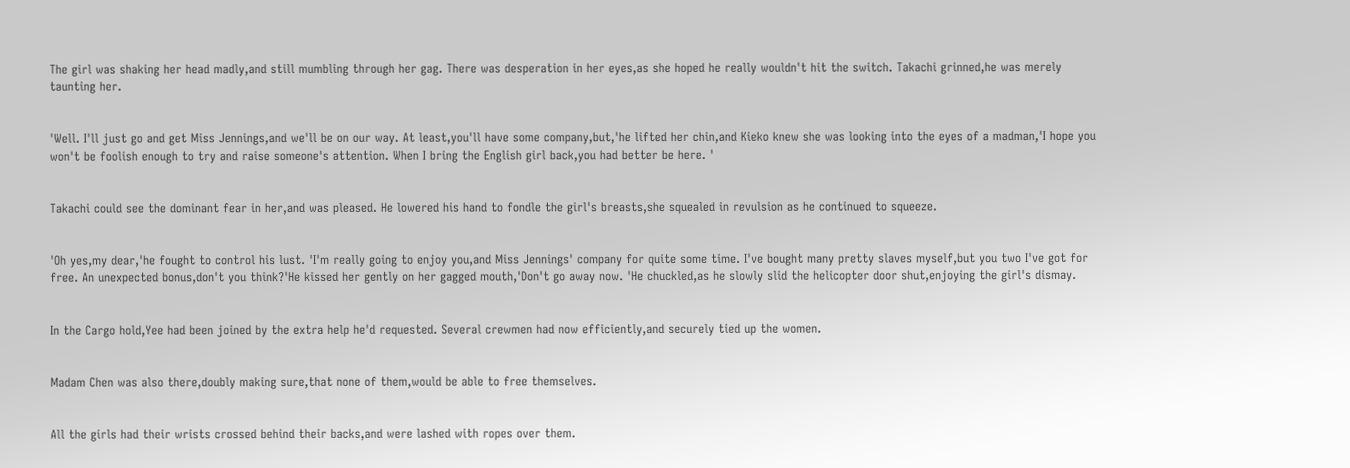The girl was shaking her head madly,and still mumbling through her gag. There was desperation in her eyes,as she hoped he really wouldn't hit the switch. Takachi grinned,he was merely taunting her.


'Well. I'll just go and get Miss Jennings,and we'll be on our way. At least,you'll have some company,but,'he lifted her chin,and Kieko knew she was looking into the eyes of a madman,'I hope you won't be foolish enough to try and raise someone's attention. When I bring the English girl back,you had better be here. '


Takachi could see the dominant fear in her,and was pleased. He lowered his hand to fondle the girl's breasts,she squealed in revulsion as he continued to squeeze.


'Oh yes,my dear,'he fought to control his lust. 'I'm really going to enjoy you,and Miss Jennings' company for quite some time. I've bought many pretty slaves myself,but you two I've got for free. An unexpected bonus,don't you think?'He kissed her gently on her gagged mouth,'Don't go away now. 'He chuckled,as he slowly slid the helicopter door shut,enjoying the girl's dismay.


In the Cargo hold,Yee had been joined by the extra help he'd requested. Several crewmen had now efficiently,and securely tied up the women.


Madam Chen was also there,doubly making sure,that none of them,would be able to free themselves.


All the girls had their wrists crossed behind their backs,and were lashed with ropes over them.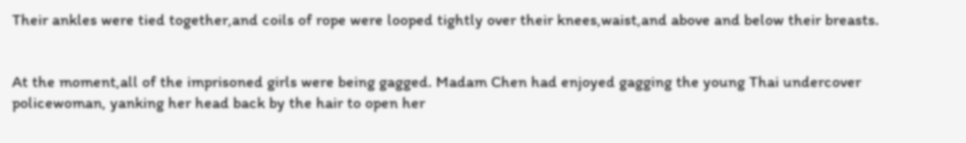Their ankles were tied together,and coils of rope were looped tightly over their knees,waist,and above and below their breasts.


At the moment,all of the imprisoned girls were being gagged. Madam Chen had enjoyed gagging the young Thai undercover policewoman, yanking her head back by the hair to open her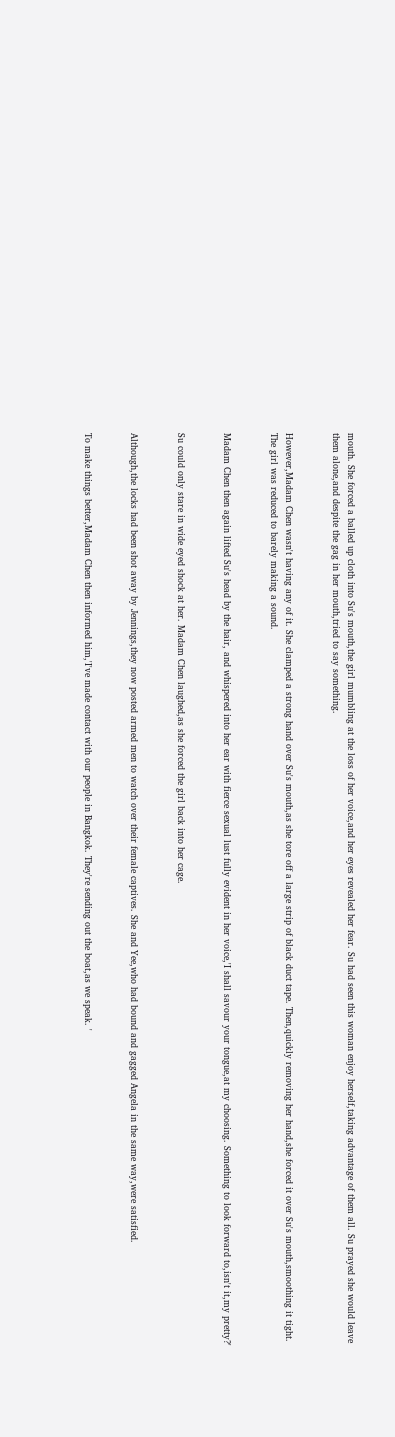mouth. She forced a balled up cloth into Su's mouth,the girl mumbling at the loss of her voice,and her eyes revealed her fear. Su had seen this woman enjoy herself,taking advantage of them all. Su prayed she would leave them alone,and despite the gag in her mouth,tried to say something.


However,Madam Chen wasn't having any of it. She clamped a strong hand over Su's mouth,as she tore off a large strip of black duct tape. Then,quickly removing her hand,she forced it over Su's mouth,smoothing it tight. The girl was reduced to barely making a sound.


Madam Chen then again lifted Su's head by the hair, and whispered into her ear with fierce sexual lust fully evident in her voice,'I shall savour your tongue,at my choosing. Something to look forward to,isn't it,my pretty?'


Su could only stare in wide eyed shock at her. Madam Chen laughed,as she forced the girl back into her cage.


Although,the locks had been shot away by Jennings,they now posted armed men to watch over their female captives. She and Yee,who had bound and gagged Angela in the same way,were satisfied.


To make things better,Madam Chen then informed him,'I've made contact with our people in Bangkok. They're sending out the boat,as we speak. '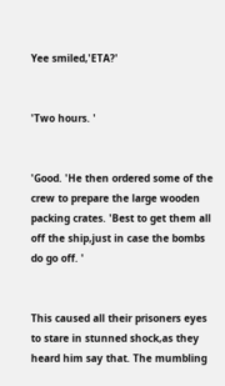Yee smiled,'ETA?'


'Two hours. '


'Good. 'He then ordered some of the crew to prepare the large wooden packing crates. 'Best to get them all off the ship,just in case the bombs do go off. '


This caused all their prisoners eyes to stare in stunned shock,as they heard him say that. The mumbling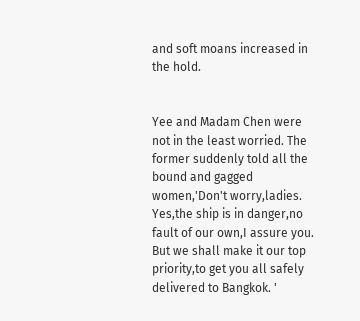and soft moans increased in the hold.


Yee and Madam Chen were not in the least worried. The former suddenly told all the bound and gagged women,'Don't worry,ladies. Yes,the ship is in danger,no fault of our own,I assure you. But we shall make it our top priority,to get you all safely delivered to Bangkok. '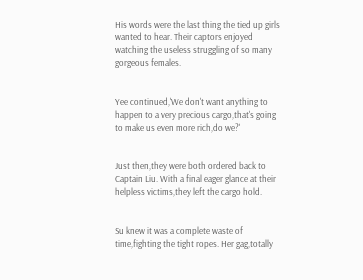His words were the last thing the tied up girls wanted to hear. Their captors enjoyed watching the useless struggling of so many gorgeous females.


Yee continued,'We don't want anything to happen to a very precious cargo,that's going to make us even more rich,do we?'


Just then,they were both ordered back to Captain Liu. With a final eager glance at their helpless victims,they left the cargo hold.


Su knew it was a complete waste of time,fighting the tight ropes. Her gag,totally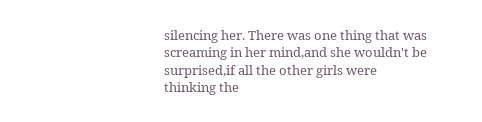silencing her. There was one thing that was screaming in her mind,and she wouldn't be surprised,if all the other girls were thinking the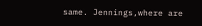same. Jennings,where are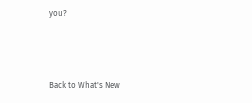you?




Back to What's New